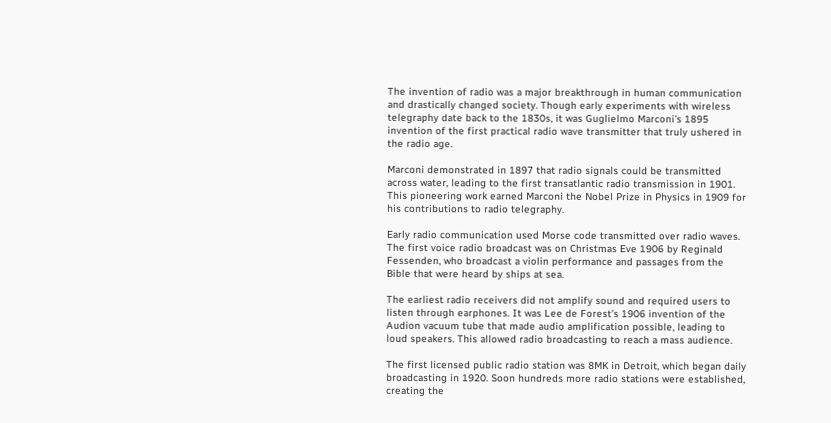The invention of radio was a major breakthrough in human communication and drastically changed society. Though early experiments with wireless telegraphy date back to the 1830s, it was Guglielmo Marconi’s 1895 invention of the first practical radio wave transmitter that truly ushered in the radio age.

Marconi demonstrated in 1897 that radio signals could be transmitted across water, leading to the first transatlantic radio transmission in 1901. This pioneering work earned Marconi the Nobel Prize in Physics in 1909 for his contributions to radio telegraphy.

Early radio communication used Morse code transmitted over radio waves. The first voice radio broadcast was on Christmas Eve 1906 by Reginald Fessenden, who broadcast a violin performance and passages from the Bible that were heard by ships at sea.

The earliest radio receivers did not amplify sound and required users to listen through earphones. It was Lee de Forest’s 1906 invention of the Audion vacuum tube that made audio amplification possible, leading to loud speakers. This allowed radio broadcasting to reach a mass audience.

The first licensed public radio station was 8MK in Detroit, which began daily broadcasting in 1920. Soon hundreds more radio stations were established, creating the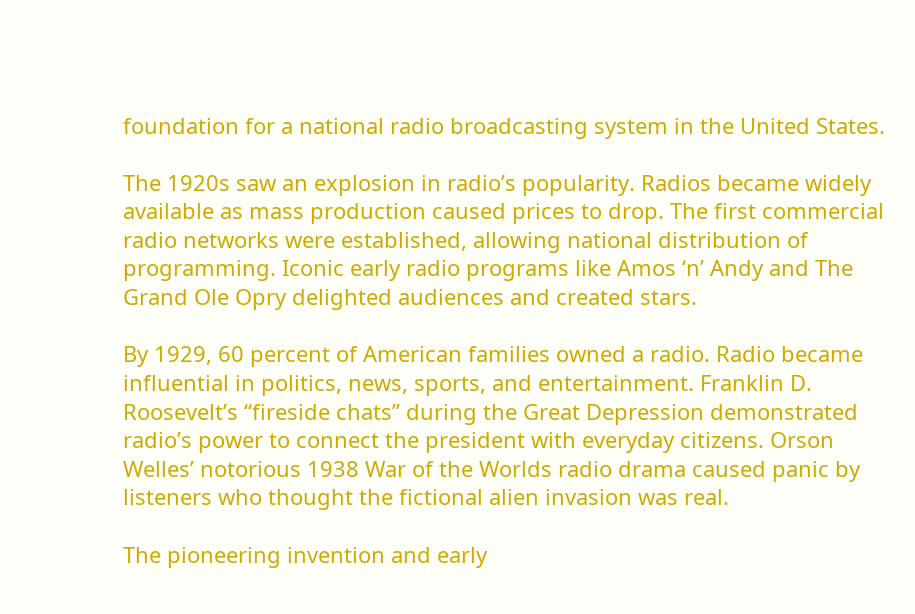foundation for a national radio broadcasting system in the United States.

The 1920s saw an explosion in radio’s popularity. Radios became widely available as mass production caused prices to drop. The first commercial radio networks were established, allowing national distribution of programming. Iconic early radio programs like Amos ‘n’ Andy and The Grand Ole Opry delighted audiences and created stars.

By 1929, 60 percent of American families owned a radio. Radio became influential in politics, news, sports, and entertainment. Franklin D. Roosevelt’s “fireside chats” during the Great Depression demonstrated radio’s power to connect the president with everyday citizens. Orson Welles’ notorious 1938 War of the Worlds radio drama caused panic by listeners who thought the fictional alien invasion was real.

The pioneering invention and early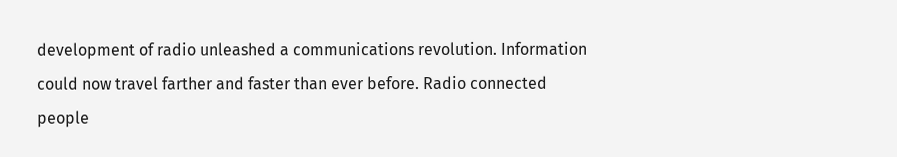development of radio unleashed a communications revolution. Information could now travel farther and faster than ever before. Radio connected people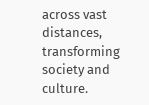across vast distances, transforming society and culture.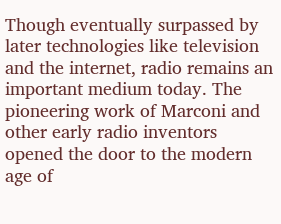Though eventually surpassed by later technologies like television and the internet, radio remains an important medium today. The pioneering work of Marconi and other early radio inventors opened the door to the modern age of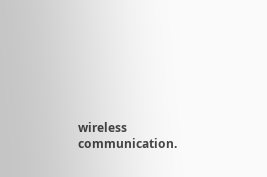wireless communication.